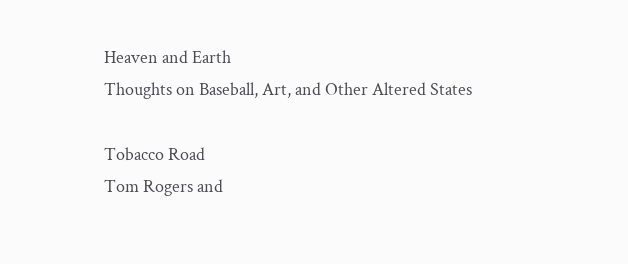Heaven and Earth
Thoughts on Baseball, Art, and Other Altered States

Tobacco Road
Tom Rogers and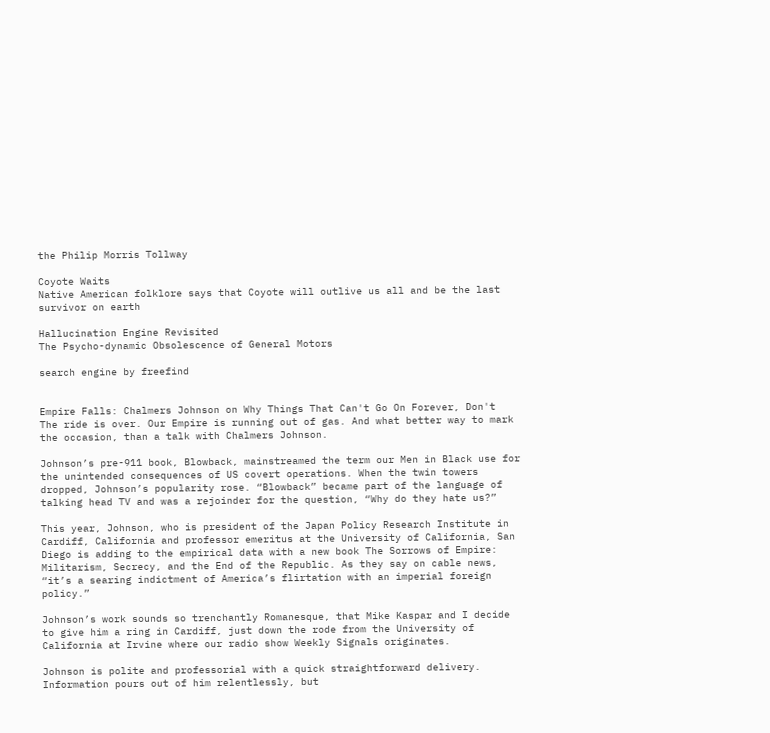the Philip Morris Tollway

Coyote Waits
Native American folklore says that Coyote will outlive us all and be the last survivor on earth

Hallucination Engine Revisited
The Psycho-dynamic Obsolescence of General Motors

search engine by freefind


Empire Falls: Chalmers Johnson on Why Things That Can't Go On Forever, Don't
The ride is over. Our Empire is running out of gas. And what better way to mark the occasion, than a talk with Chalmers Johnson.

Johnson’s pre-911 book, Blowback, mainstreamed the term our Men in Black use for the unintended consequences of US covert operations. When the twin towers dropped, Johnson’s popularity rose. “Blowback” became part of the language of talking head TV and was a rejoinder for the question, “Why do they hate us?”

This year, Johnson, who is president of the Japan Policy Research Institute in Cardiff, California and professor emeritus at the University of California, San Diego is adding to the empirical data with a new book The Sorrows of Empire: Militarism, Secrecy, and the End of the Republic. As they say on cable news, “it’s a searing indictment of America’s flirtation with an imperial foreign policy.”

Johnson’s work sounds so trenchantly Romanesque, that Mike Kaspar and I decide to give him a ring in Cardiff, just down the rode from the University of California at Irvine where our radio show Weekly Signals originates.

Johnson is polite and professorial with a quick straightforward delivery. Information pours out of him relentlessly, but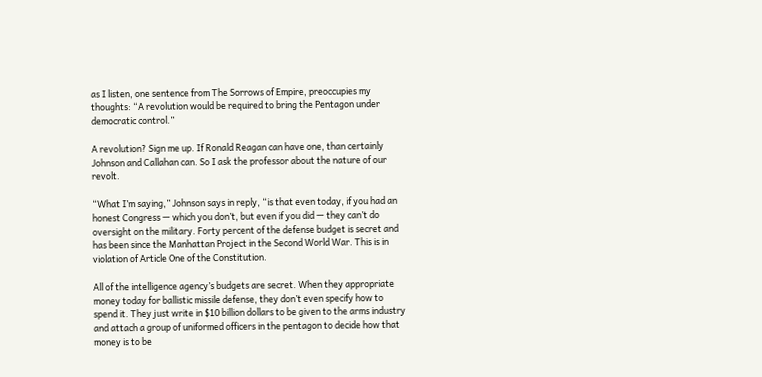as I listen, one sentence from The Sorrows of Empire, preoccupies my thoughts: “A revolution would be required to bring the Pentagon under democratic control.”

A revolution? Sign me up. If Ronald Reagan can have one, than certainly Johnson and Callahan can. So I ask the professor about the nature of our revolt.

“What I’m saying,” Johnson says in reply, “is that even today, if you had an honest Congress — which you don’t, but even if you did — they can’t do oversight on the military. Forty percent of the defense budget is secret and has been since the Manhattan Project in the Second World War. This is in violation of Article One of the Constitution.

All of the intelligence agency’s budgets are secret. When they appropriate money today for ballistic missile defense, they don’t even specify how to spend it. They just write in $10 billion dollars to be given to the arms industry and attach a group of uniformed officers in the pentagon to decide how that money is to be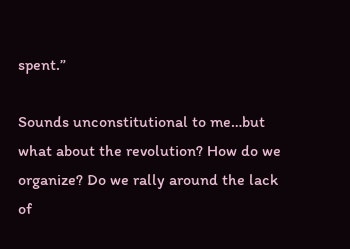spent.”

Sounds unconstitutional to me…but what about the revolution? How do we organize? Do we rally around the lack of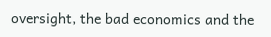oversight, the bad economics and the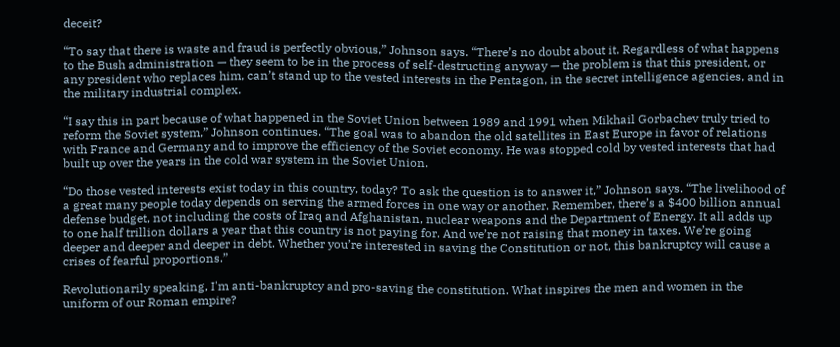deceit?

“To say that there is waste and fraud is perfectly obvious,” Johnson says. “There’s no doubt about it. Regardless of what happens to the Bush administration — they seem to be in the process of self-destructing anyway — the problem is that this president, or any president who replaces him, can’t stand up to the vested interests in the Pentagon, in the secret intelligence agencies, and in the military industrial complex.

“I say this in part because of what happened in the Soviet Union between 1989 and 1991 when Mikhail Gorbachev truly tried to reform the Soviet system,” Johnson continues. “The goal was to abandon the old satellites in East Europe in favor of relations with France and Germany and to improve the efficiency of the Soviet economy. He was stopped cold by vested interests that had built up over the years in the cold war system in the Soviet Union.

“Do those vested interests exist today in this country, today? To ask the question is to answer it,” Johnson says. “The livelihood of a great many people today depends on serving the armed forces in one way or another. Remember, there’s a $400 billion annual defense budget, not including the costs of Iraq and Afghanistan, nuclear weapons and the Department of Energy. It all adds up to one half trillion dollars a year that this country is not paying for. And we’re not raising that money in taxes. We’re going deeper and deeper and deeper in debt. Whether you’re interested in saving the Constitution or not, this bankruptcy will cause a crises of fearful proportions.”

Revolutionarily speaking, I'm anti-bankruptcy and pro-saving the constitution. What inspires the men and women in the uniform of our Roman empire?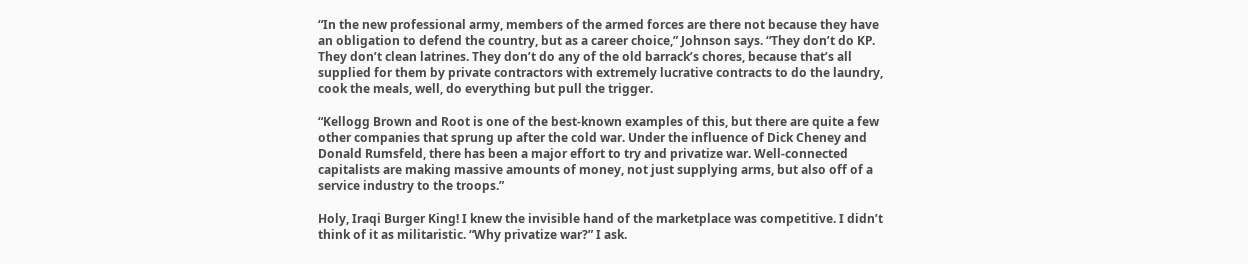“In the new professional army, members of the armed forces are there not because they have an obligation to defend the country, but as a career choice,” Johnson says. “They don’t do KP. They don’t clean latrines. They don’t do any of the old barrack’s chores, because that’s all supplied for them by private contractors with extremely lucrative contracts to do the laundry, cook the meals, well, do everything but pull the trigger.

“Kellogg Brown and Root is one of the best-known examples of this, but there are quite a few other companies that sprung up after the cold war. Under the influence of Dick Cheney and Donald Rumsfeld, there has been a major effort to try and privatize war. Well-connected capitalists are making massive amounts of money, not just supplying arms, but also off of a service industry to the troops.”

Holy, Iraqi Burger King! I knew the invisible hand of the marketplace was competitive. I didn’t think of it as militaristic. “Why privatize war?” I ask.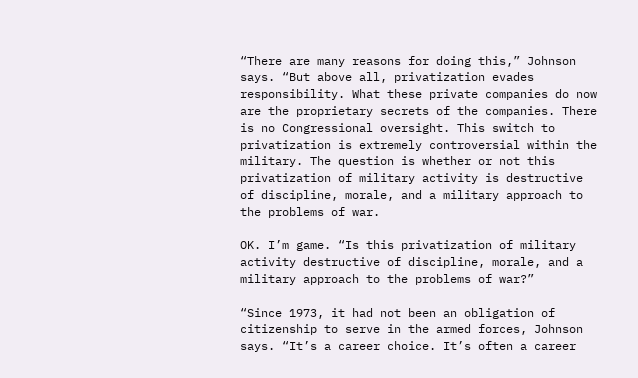“There are many reasons for doing this,” Johnson says. “But above all, privatization evades responsibility. What these private companies do now are the proprietary secrets of the companies. There is no Congressional oversight. This switch to privatization is extremely controversial within the military. The question is whether or not this privatization of military activity is destructive of discipline, morale, and a military approach to the problems of war.

OK. I’m game. “Is this privatization of military activity destructive of discipline, morale, and a military approach to the problems of war?”

“Since 1973, it had not been an obligation of citizenship to serve in the armed forces, Johnson says. “It’s a career choice. It’s often a career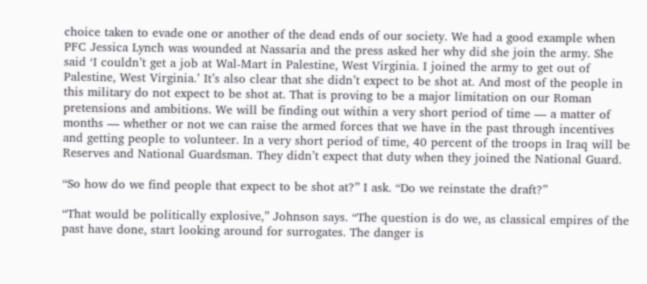choice taken to evade one or another of the dead ends of our society. We had a good example when PFC Jessica Lynch was wounded at Nassaria and the press asked her why did she join the army. She said ‘I couldn’t get a job at Wal-Mart in Palestine, West Virginia. I joined the army to get out of Palestine, West Virginia.’ It’s also clear that she didn’t expect to be shot at. And most of the people in this military do not expect to be shot at. That is proving to be a major limitation on our Roman pretensions and ambitions. We will be finding out within a very short period of time — a matter of months — whether or not we can raise the armed forces that we have in the past through incentives and getting people to volunteer. In a very short period of time, 40 percent of the troops in Iraq will be Reserves and National Guardsman. They didn’t expect that duty when they joined the National Guard.

“So how do we find people that expect to be shot at?” I ask. “Do we reinstate the draft?”

“That would be politically explosive,” Johnson says. “The question is do we, as classical empires of the past have done, start looking around for surrogates. The danger is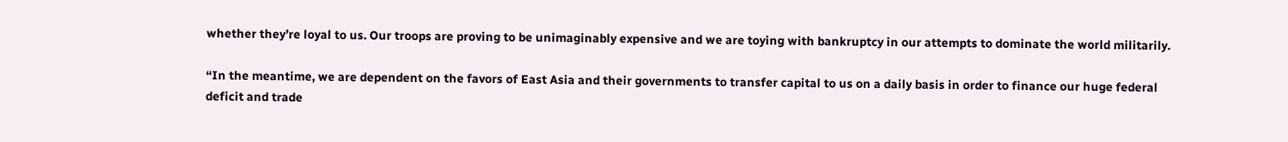whether they’re loyal to us. Our troops are proving to be unimaginably expensive and we are toying with bankruptcy in our attempts to dominate the world militarily.

“In the meantime, we are dependent on the favors of East Asia and their governments to transfer capital to us on a daily basis in order to finance our huge federal deficit and trade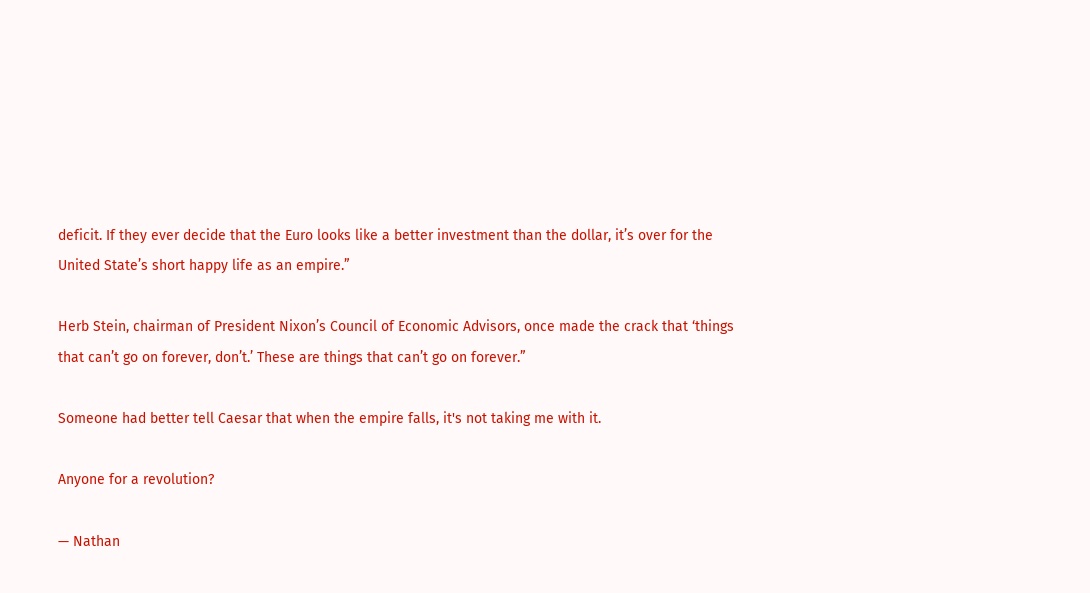deficit. If they ever decide that the Euro looks like a better investment than the dollar, it’s over for the United State’s short happy life as an empire.”

Herb Stein, chairman of President Nixon’s Council of Economic Advisors, once made the crack that ‘things that can’t go on forever, don’t.’ These are things that can’t go on forever.”

Someone had better tell Caesar that when the empire falls, it's not taking me with it.

Anyone for a revolution?

— Nathan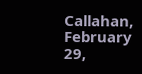Callahan, February 29,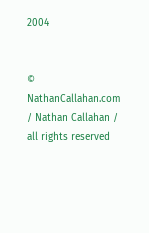2004


© NathanCallahan.com / Nathan Callahan / all rights reserved